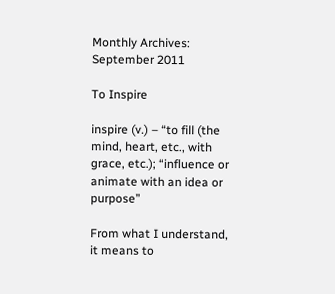Monthly Archives: September 2011

To Inspire

inspire (v.) – “to fill (the mind, heart, etc., with grace, etc.); “influence or animate with an idea or purpose”

From what I understand, it means to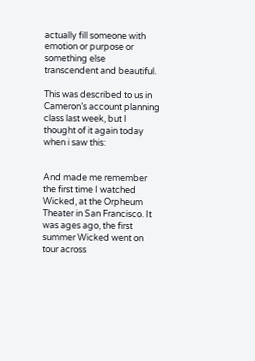actually fill someone with emotion or purpose or something else transcendent and beautiful.

This was described to us in Cameron’s account planning class last week, but I thought of it again today when i saw this:


And made me remember the first time I watched Wicked, at the Orpheum Theater in San Francisco. It was ages ago, the first summer Wicked went on tour across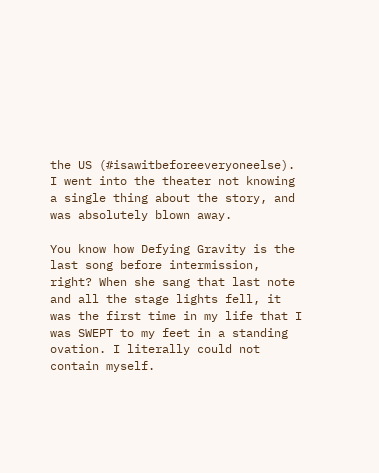the US (#isawitbeforeeveryoneelse). I went into the theater not knowing a single thing about the story, and was absolutely blown away.

You know how Defying Gravity is the last song before intermission, right? When she sang that last note and all the stage lights fell, it was the first time in my life that I was SWEPT to my feet in a standing ovation. I literally could not contain myself.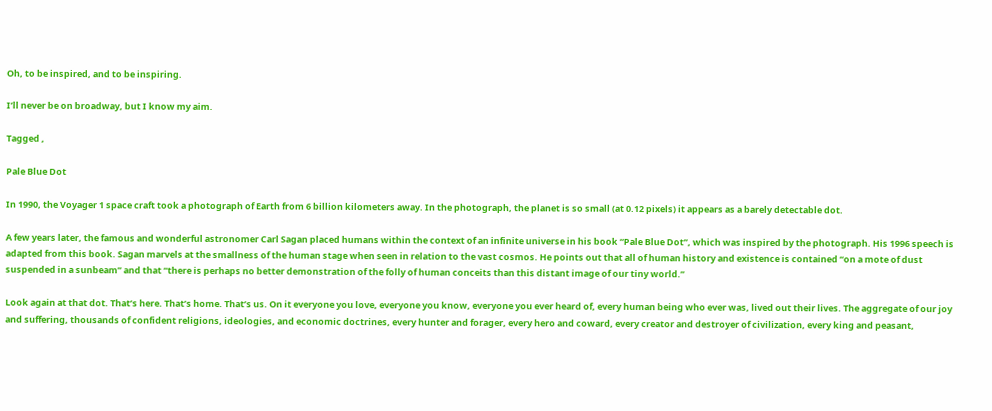Oh, to be inspired, and to be inspiring.

I’ll never be on broadway, but I know my aim.

Tagged ,

Pale Blue Dot

In 1990, the Voyager 1 space craft took a photograph of Earth from 6 billion kilometers away. In the photograph, the planet is so small (at 0.12 pixels) it appears as a barely detectable dot.

A few years later, the famous and wonderful astronomer Carl Sagan placed humans within the context of an infinite universe in his book “Pale Blue Dot”, which was inspired by the photograph. His 1996 speech is adapted from this book. Sagan marvels at the smallness of the human stage when seen in relation to the vast cosmos. He points out that all of human history and existence is contained “on a mote of dust suspended in a sunbeam” and that “there is perhaps no better demonstration of the folly of human conceits than this distant image of our tiny world.”

Look again at that dot. That’s here. That’s home. That’s us. On it everyone you love, everyone you know, everyone you ever heard of, every human being who ever was, lived out their lives. The aggregate of our joy and suffering, thousands of confident religions, ideologies, and economic doctrines, every hunter and forager, every hero and coward, every creator and destroyer of civilization, every king and peasant,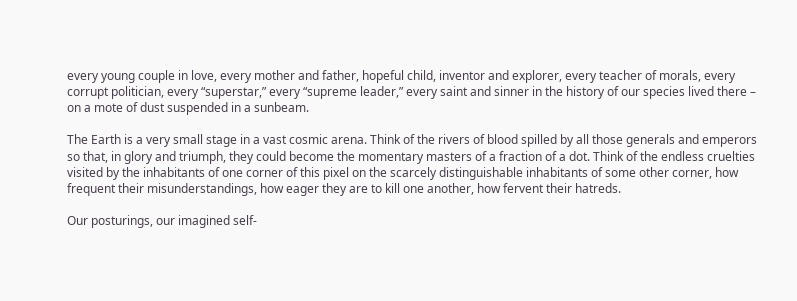every young couple in love, every mother and father, hopeful child, inventor and explorer, every teacher of morals, every corrupt politician, every “superstar,” every “supreme leader,” every saint and sinner in the history of our species lived there – on a mote of dust suspended in a sunbeam.

The Earth is a very small stage in a vast cosmic arena. Think of the rivers of blood spilled by all those generals and emperors so that, in glory and triumph, they could become the momentary masters of a fraction of a dot. Think of the endless cruelties visited by the inhabitants of one corner of this pixel on the scarcely distinguishable inhabitants of some other corner, how frequent their misunderstandings, how eager they are to kill one another, how fervent their hatreds.

Our posturings, our imagined self-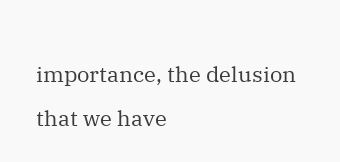importance, the delusion that we have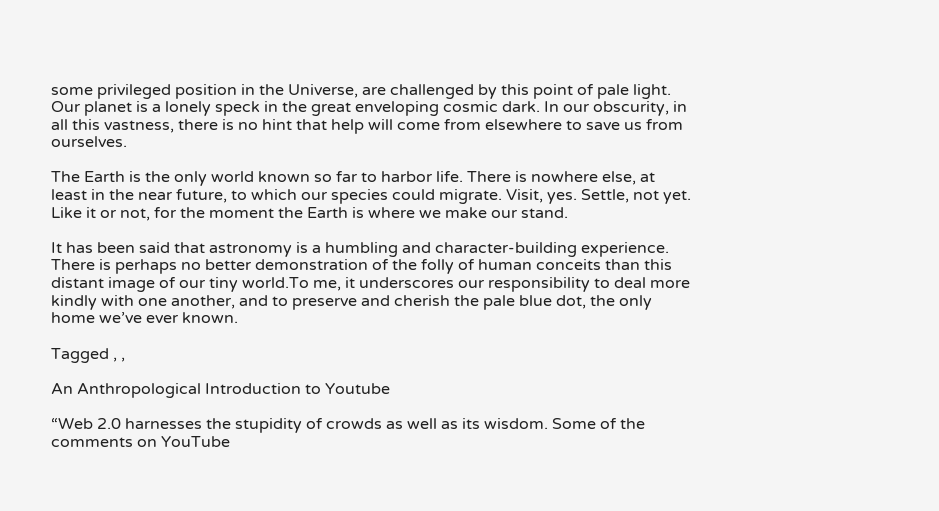some privileged position in the Universe, are challenged by this point of pale light. Our planet is a lonely speck in the great enveloping cosmic dark. In our obscurity, in all this vastness, there is no hint that help will come from elsewhere to save us from ourselves.

The Earth is the only world known so far to harbor life. There is nowhere else, at least in the near future, to which our species could migrate. Visit, yes. Settle, not yet. Like it or not, for the moment the Earth is where we make our stand.

It has been said that astronomy is a humbling and character-building experience. There is perhaps no better demonstration of the folly of human conceits than this distant image of our tiny world.To me, it underscores our responsibility to deal more kindly with one another, and to preserve and cherish the pale blue dot, the only home we’ve ever known.

Tagged , ,

An Anthropological Introduction to Youtube

“Web 2.0 harnesses the stupidity of crowds as well as its wisdom. Some of the comments on YouTube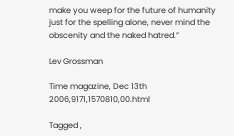make you weep for the future of humanity just for the spelling alone, never mind the obscenity and the naked hatred.”

Lev Grossman

Time magazine, Dec 13th 2006,9171,1570810,00.html

Tagged ,